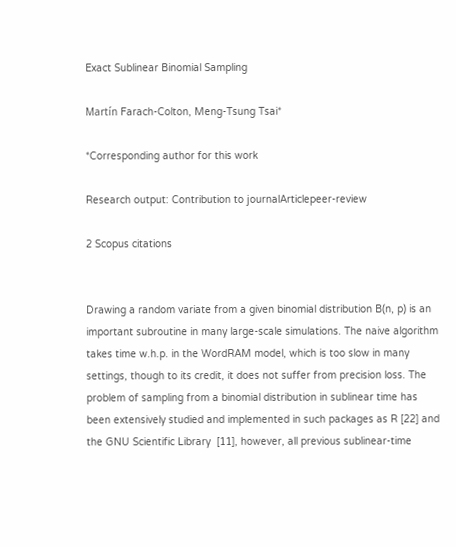Exact Sublinear Binomial Sampling

Martín Farach-Colton, Meng-Tsung Tsai*

*Corresponding author for this work

Research output: Contribution to journalArticlepeer-review

2 Scopus citations


Drawing a random variate from a given binomial distribution B(n, p) is an important subroutine in many large-scale simulations. The naive algorithm takes time w.h.p. in the WordRAM model, which is too slow in many settings, though to its credit, it does not suffer from precision loss. The problem of sampling from a binomial distribution in sublinear time has been extensively studied and implemented in such packages as R [22] and the GNU Scientific Library  [11], however, all previous sublinear-time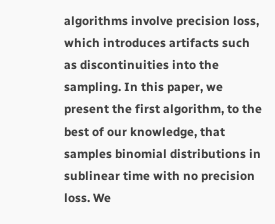algorithms involve precision loss, which introduces artifacts such as discontinuities into the sampling. In this paper, we present the first algorithm, to the best of our knowledge, that samples binomial distributions in sublinear time with no precision loss. We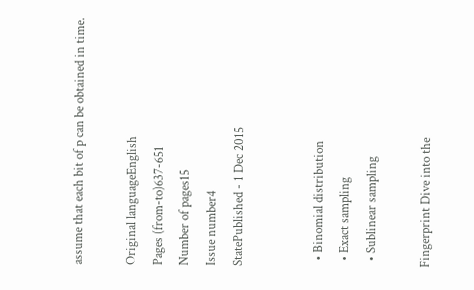assume that each bit of p can be obtained in time.

Original languageEnglish
Pages (from-to)637-651
Number of pages15
Issue number4
StatePublished - 1 Dec 2015


  • Binomial distribution
  • Exact sampling
  • Sublinear sampling

Fingerprint Dive into the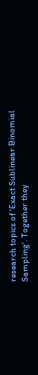research topics of 'Exact Sublinear Binomial Sampling'. Together they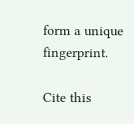form a unique fingerprint.

Cite this